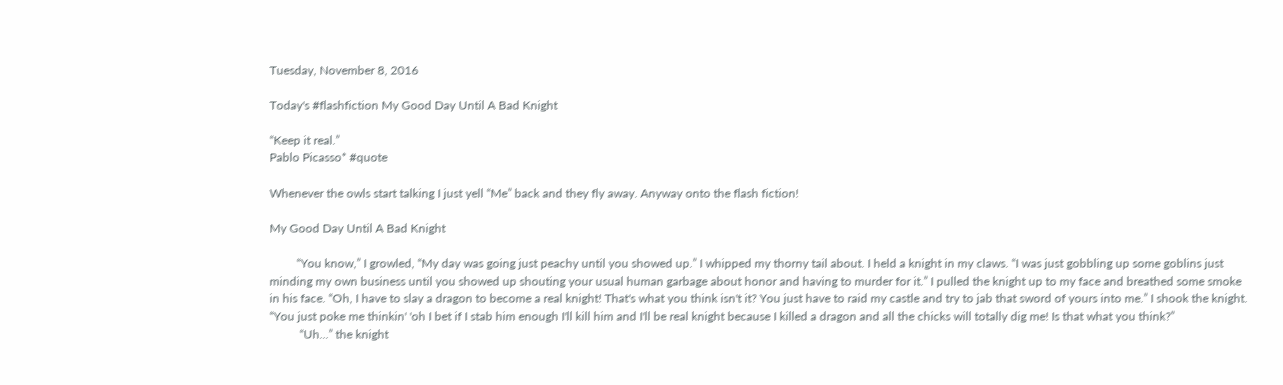Tuesday, November 8, 2016

Today's #flashfiction My Good Day Until A Bad Knight

“Keep it real.”
Pablo Picasso* #quote

Whenever the owls start talking I just yell “Me” back and they fly away. Anyway onto the flash fiction!

My Good Day Until A Bad Knight

         “You know,” I growled, “My day was going just peachy until you showed up.” I whipped my thorny tail about. I held a knight in my claws. “I was just gobbling up some goblins just minding my own business until you showed up shouting your usual human garbage about honor and having to murder for it.” I pulled the knight up to my face and breathed some smoke in his face. “Oh, I have to slay a dragon to become a real knight! That's what you think isn't it? You just have to raid my castle and try to jab that sword of yours into me.” I shook the knight. “You just poke me thinkin' 'oh I bet if I stab him enough I'll kill him and I'll be real knight because I killed a dragon and all the chicks will totally dig me! Is that what you think?”
          “Uh...” the knight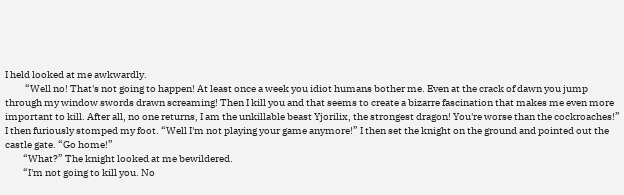I held looked at me awkwardly.
          “Well no! That's not going to happen! At least once a week you idiot humans bother me. Even at the crack of dawn you jump through my window swords drawn screaming! Then I kill you and that seems to create a bizarre fascination that makes me even more important to kill. After all, no one returns, I am the unkillable beast Yjorilix, the strongest dragon! You're worse than the cockroaches!” I then furiously stomped my foot. “Well I'm not playing your game anymore!” I then set the knight on the ground and pointed out the castle gate. “Go home!”
         “What?” The knight looked at me bewildered.
         “I'm not going to kill you. No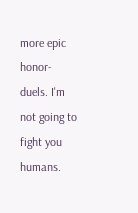more epic honor-duels. I'm not going to fight you humans.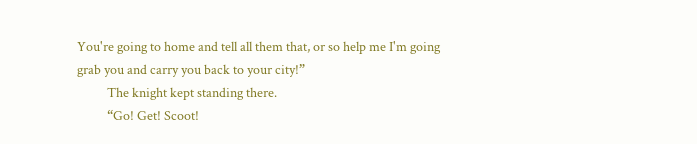You're going to home and tell all them that, or so help me I'm going grab you and carry you back to your city!”
          The knight kept standing there.
          “Go! Get! Scoot!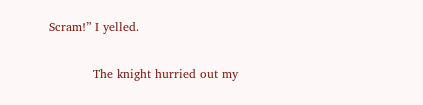Scram!” I yelled.

           The knight hurried out my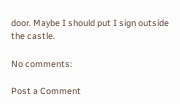door. Maybe I should put I sign outside the castle.

No comments:

Post a Comment